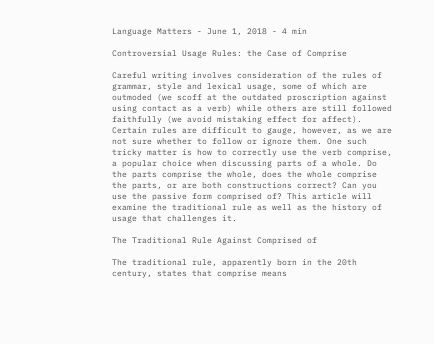Language Matters - June 1, 2018 - 4 min

Controversial Usage Rules: the Case of Comprise

Careful writing involves consideration of the rules of grammar, style and lexical usage, some of which are outmoded (we scoff at the outdated proscription against using contact as a verb) while others are still followed faithfully (we avoid mistaking effect for affect). Certain rules are difficult to gauge, however, as we are not sure whether to follow or ignore them. One such tricky matter is how to correctly use the verb comprise, a popular choice when discussing parts of a whole. Do the parts comprise the whole, does the whole comprise the parts, or are both constructions correct? Can you use the passive form comprised of? This article will examine the traditional rule as well as the history of usage that challenges it.

The Traditional Rule Against Comprised of

The traditional rule, apparently born in the 20th century, states that comprise means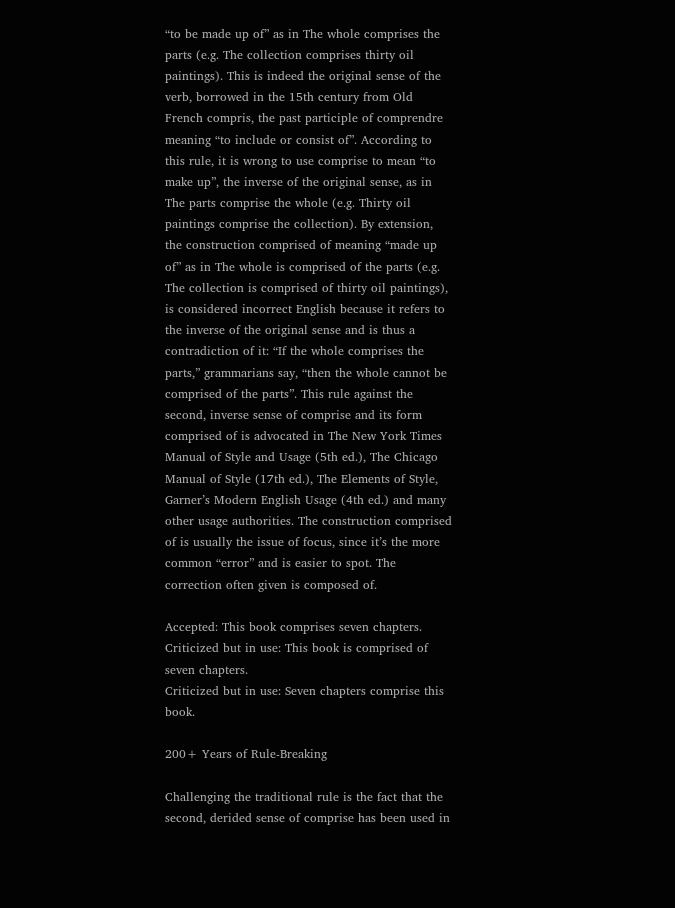“to be made up of” as in The whole comprises the parts (e.g. The collection comprises thirty oil paintings). This is indeed the original sense of the verb, borrowed in the 15th century from Old French compris, the past participle of comprendre meaning “to include or consist of”. According to this rule, it is wrong to use comprise to mean “to make up”, the inverse of the original sense, as in The parts comprise the whole (e.g. Thirty oil paintings comprise the collection). By extension, the construction comprised of meaning “made up of” as in The whole is comprised of the parts (e.g. The collection is comprised of thirty oil paintings), is considered incorrect English because it refers to the inverse of the original sense and is thus a contradiction of it: “If the whole comprises the parts,” grammarians say, “then the whole cannot be comprised of the parts”. This rule against the second, inverse sense of comprise and its form comprised of is advocated in The New York Times Manual of Style and Usage (5th ed.), The Chicago Manual of Style (17th ed.), The Elements of Style, Garner’s Modern English Usage (4th ed.) and many other usage authorities. The construction comprised of is usually the issue of focus, since it’s the more common “error” and is easier to spot. The correction often given is composed of.

Accepted: This book comprises seven chapters.
Criticized but in use: This book is comprised of seven chapters.
Criticized but in use: Seven chapters comprise this book.

200+ Years of Rule-Breaking

Challenging the traditional rule is the fact that the second, derided sense of comprise has been used in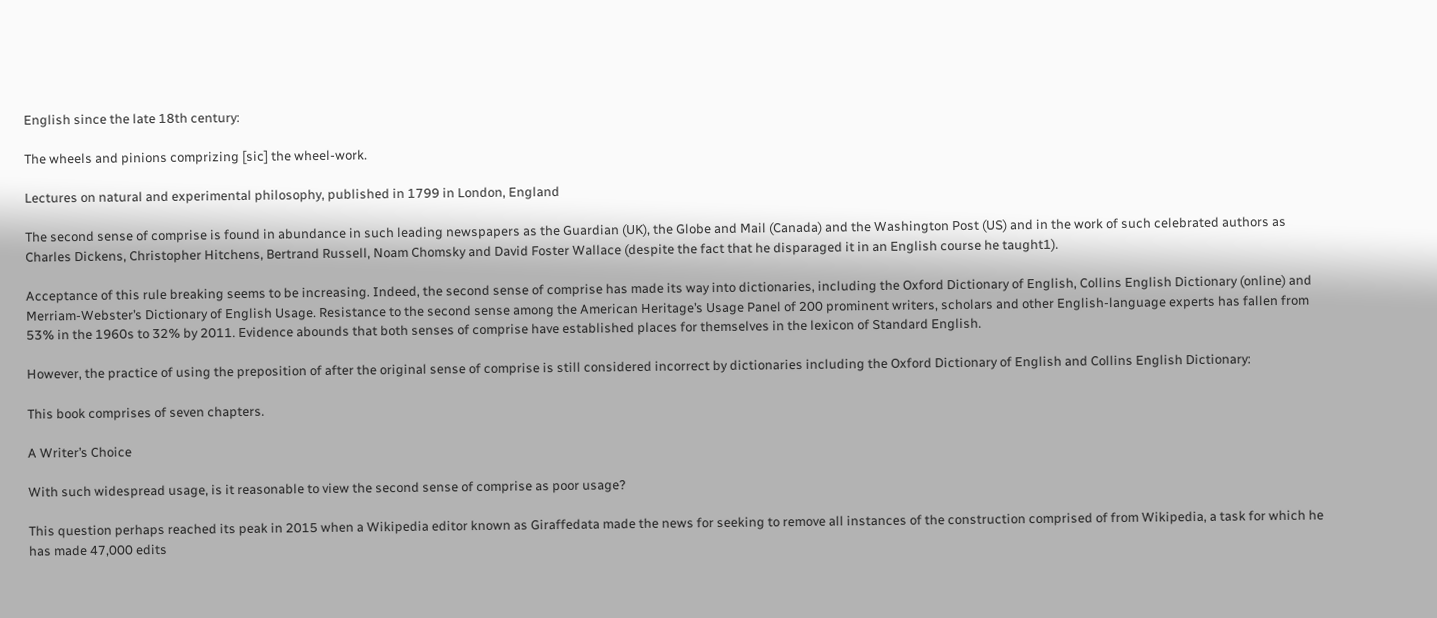English since the late 18th century:

The wheels and pinions comprizing [sic] the wheel-work.

Lectures on natural and experimental philosophy, published in 1799 in London, England

The second sense of comprise is found in abundance in such leading newspapers as the Guardian (UK), the Globe and Mail (Canada) and the Washington Post (US) and in the work of such celebrated authors as Charles Dickens, Christopher Hitchens, Bertrand Russell, Noam Chomsky and David Foster Wallace (despite the fact that he disparaged it in an English course he taught1).

Acceptance of this rule breaking seems to be increasing. Indeed, the second sense of comprise has made its way into dictionaries, including the Oxford Dictionary of English, Collins English Dictionary (online) and Merriam-Webster’s Dictionary of English Usage. Resistance to the second sense among the American Heritage’s Usage Panel of 200 prominent writers, scholars and other English-language experts has fallen from 53% in the 1960s to 32% by 2011. Evidence abounds that both senses of comprise have established places for themselves in the lexicon of Standard English.

However, the practice of using the preposition of after the original sense of comprise is still considered incorrect by dictionaries including the Oxford Dictionary of English and Collins English Dictionary:

This book comprises of seven chapters.

A Writer’s Choice

With such widespread usage, is it reasonable to view the second sense of comprise as poor usage?

This question perhaps reached its peak in 2015 when a Wikipedia editor known as Giraffedata made the news for seeking to remove all instances of the construction comprised of from Wikipedia, a task for which he has made 47,000 edits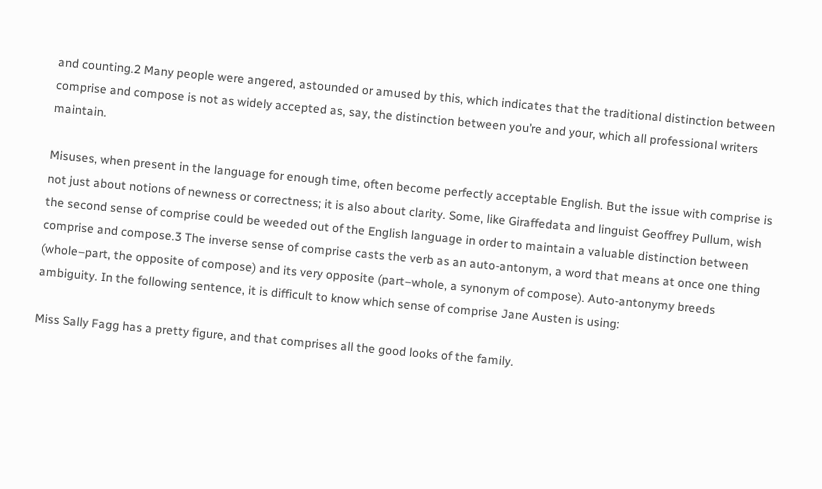and counting.2 Many people were angered, astounded or amused by this, which indicates that the traditional distinction between comprise and compose is not as widely accepted as, say, the distinction between you’re and your, which all professional writers maintain.

Misuses, when present in the language for enough time, often become perfectly acceptable English. But the issue with comprise is not just about notions of newness or correctness; it is also about clarity. Some, like Giraffedata and linguist Geoffrey Pullum, wish the second sense of comprise could be weeded out of the English language in order to maintain a valuable distinction between comprise and compose.3 The inverse sense of comprise casts the verb as an auto-antonym, a word that means at once one thing (whole–part, the opposite of compose) and its very opposite (part–whole, a synonym of compose). Auto-antonymy breeds ambiguity. In the following sentence, it is difficult to know which sense of comprise Jane Austen is using:

Miss Sally Fagg has a pretty figure, and that comprises all the good looks of the family.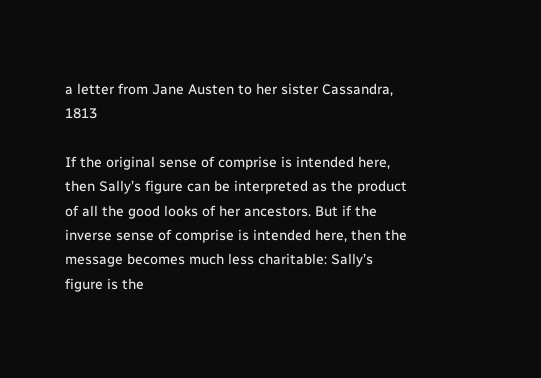a letter from Jane Austen to her sister Cassandra, 1813

If the original sense of comprise is intended here, then Sally’s figure can be interpreted as the product of all the good looks of her ancestors. But if the inverse sense of comprise is intended here, then the message becomes much less charitable: Sally’s figure is the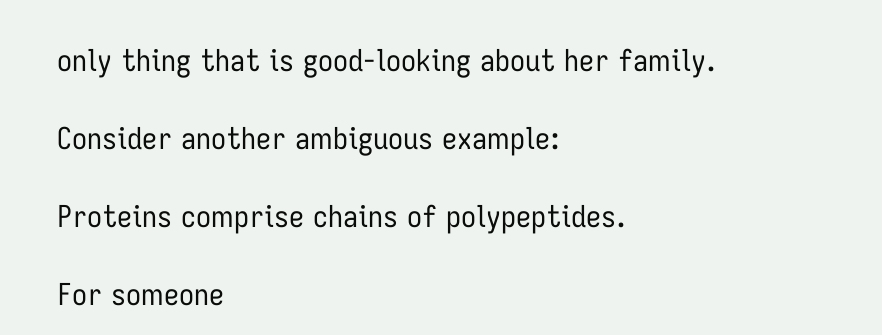only thing that is good-looking about her family.

Consider another ambiguous example:

Proteins comprise chains of polypeptides.

For someone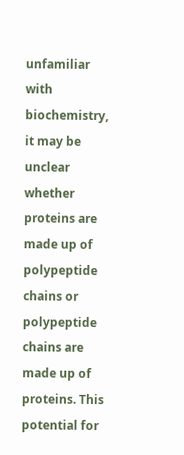unfamiliar with biochemistry, it may be unclear whether proteins are made up of polypeptide chains or polypeptide chains are made up of proteins. This potential for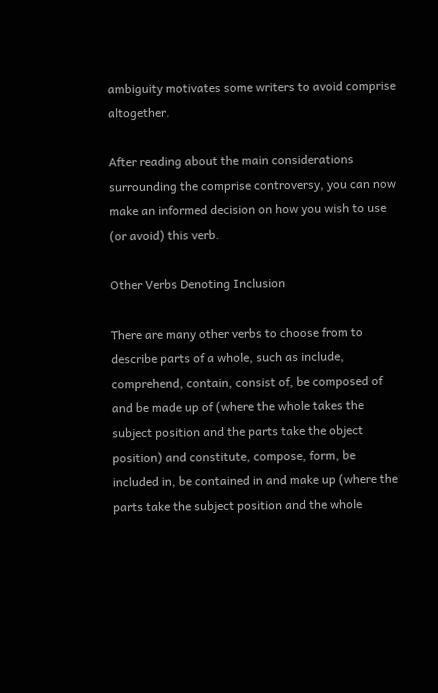ambiguity motivates some writers to avoid comprise altogether.

After reading about the main considerations surrounding the comprise controversy, you can now make an informed decision on how you wish to use (or avoid) this verb.

Other Verbs Denoting Inclusion

There are many other verbs to choose from to describe parts of a whole, such as include, comprehend, contain, consist of, be composed of and be made up of (where the whole takes the subject position and the parts take the object position) and constitute, compose, form, be included in, be contained in and make up (where the parts take the subject position and the whole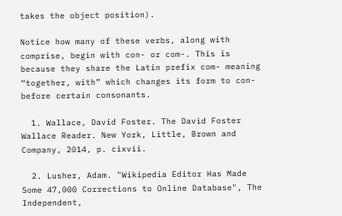takes the object position).

Notice how many of these verbs, along with comprise, begin with con- or com-. This is because they share the Latin prefix com- meaning “together, with” which changes its form to con- before certain consonants.

  1. Wallace, David Foster. The David Foster Wallace Reader. New York, Little, Brown and Company, 2014, p. cixvii.

  2. Lusher, Adam. "Wikipedia Editor Has Made Some 47,000 Corrections to Online Database", The Independent,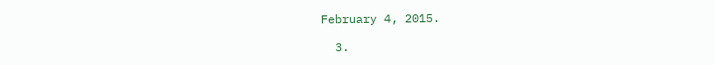February 4, 2015.

  3.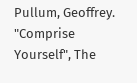Pullum, Geoffrey. "Comprise Yourself", The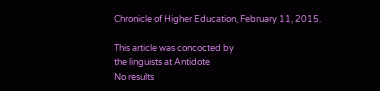Chronicle of Higher Education, February 11, 2015.

This article was concocted by
the linguists at Antidote
No results